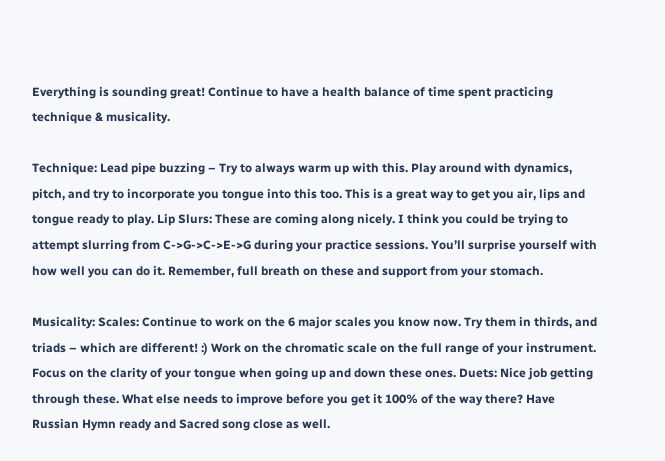Everything is sounding great! Continue to have a health balance of time spent practicing technique & musicality.

Technique: Lead pipe buzzing – Try to always warm up with this. Play around with dynamics, pitch, and try to incorporate you tongue into this too. This is a great way to get you air, lips and tongue ready to play. Lip Slurs: These are coming along nicely. I think you could be trying to attempt slurring from C->G->C->E->G during your practice sessions. You’ll surprise yourself with how well you can do it. Remember, full breath on these and support from your stomach.

Musicality: Scales: Continue to work on the 6 major scales you know now. Try them in thirds, and triads – which are different! :) Work on the chromatic scale on the full range of your instrument. Focus on the clarity of your tongue when going up and down these ones. Duets: Nice job getting through these. What else needs to improve before you get it 100% of the way there? Have Russian Hymn ready and Sacred song close as well.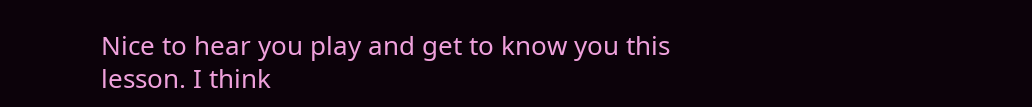Nice to hear you play and get to know you this lesson. I think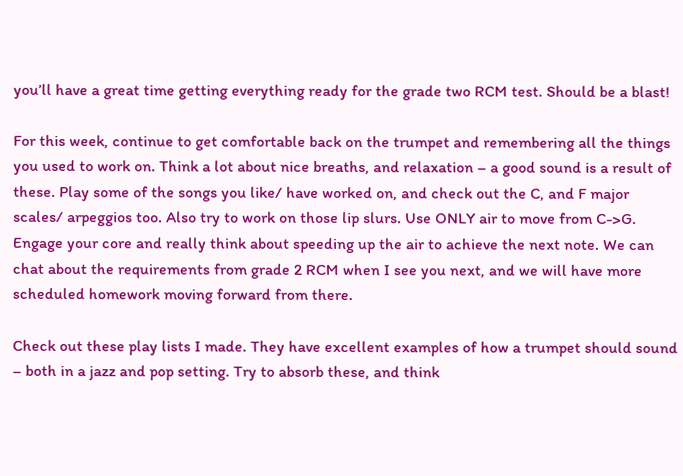you’ll have a great time getting everything ready for the grade two RCM test. Should be a blast!

For this week, continue to get comfortable back on the trumpet and remembering all the things you used to work on. Think a lot about nice breaths, and relaxation – a good sound is a result of these. Play some of the songs you like/ have worked on, and check out the C, and F major scales/ arpeggios too. Also try to work on those lip slurs. Use ONLY air to move from C->G. Engage your core and really think about speeding up the air to achieve the next note. We can chat about the requirements from grade 2 RCM when I see you next, and we will have more scheduled homework moving forward from there.

Check out these play lists I made. They have excellent examples of how a trumpet should sound – both in a jazz and pop setting. Try to absorb these, and think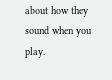about how they sound when you play.